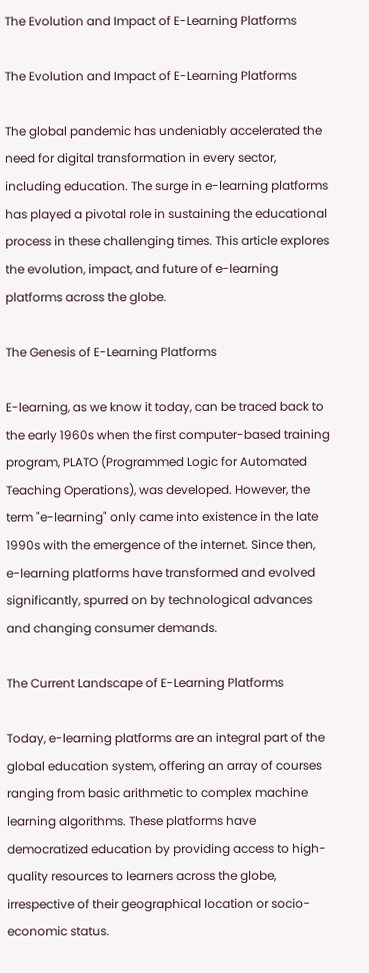The Evolution and Impact of E-Learning Platforms

The Evolution and Impact of E-Learning Platforms

The global pandemic has undeniably accelerated the need for digital transformation in every sector, including education. The surge in e-learning platforms has played a pivotal role in sustaining the educational process in these challenging times. This article explores the evolution, impact, and future of e-learning platforms across the globe.

The Genesis of E-Learning Platforms

E-learning, as we know it today, can be traced back to the early 1960s when the first computer-based training program, PLATO (Programmed Logic for Automated Teaching Operations), was developed. However, the term "e-learning" only came into existence in the late 1990s with the emergence of the internet. Since then, e-learning platforms have transformed and evolved significantly, spurred on by technological advances and changing consumer demands.

The Current Landscape of E-Learning Platforms

Today, e-learning platforms are an integral part of the global education system, offering an array of courses ranging from basic arithmetic to complex machine learning algorithms. These platforms have democratized education by providing access to high-quality resources to learners across the globe, irrespective of their geographical location or socio-economic status.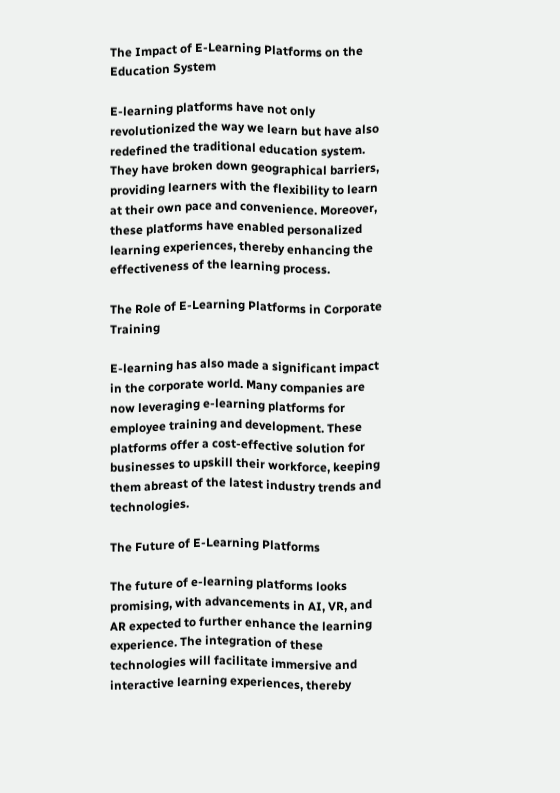The Impact of E-Learning Platforms on the Education System

E-learning platforms have not only revolutionized the way we learn but have also redefined the traditional education system. They have broken down geographical barriers, providing learners with the flexibility to learn at their own pace and convenience. Moreover, these platforms have enabled personalized learning experiences, thereby enhancing the effectiveness of the learning process.

The Role of E-Learning Platforms in Corporate Training

E-learning has also made a significant impact in the corporate world. Many companies are now leveraging e-learning platforms for employee training and development. These platforms offer a cost-effective solution for businesses to upskill their workforce, keeping them abreast of the latest industry trends and technologies.

The Future of E-Learning Platforms

The future of e-learning platforms looks promising, with advancements in AI, VR, and AR expected to further enhance the learning experience. The integration of these technologies will facilitate immersive and interactive learning experiences, thereby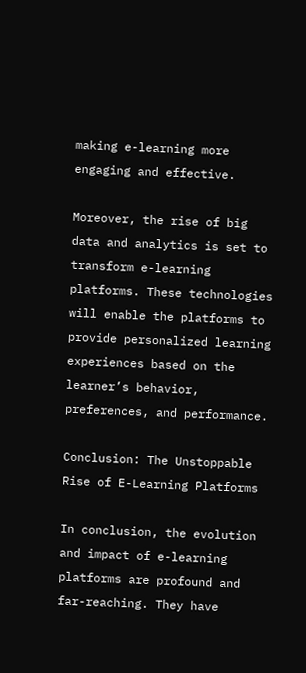making e-learning more engaging and effective.

Moreover, the rise of big data and analytics is set to transform e-learning platforms. These technologies will enable the platforms to provide personalized learning experiences based on the learner’s behavior, preferences, and performance.

Conclusion: The Unstoppable Rise of E-Learning Platforms

In conclusion, the evolution and impact of e-learning platforms are profound and far-reaching. They have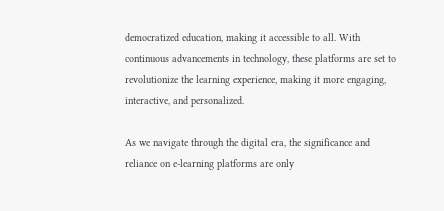democratized education, making it accessible to all. With continuous advancements in technology, these platforms are set to revolutionize the learning experience, making it more engaging, interactive, and personalized.

As we navigate through the digital era, the significance and reliance on e-learning platforms are only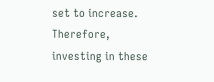set to increase. Therefore, investing in these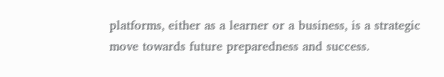platforms, either as a learner or a business, is a strategic move towards future preparedness and success.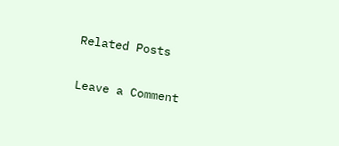Related Posts

Leave a Comment